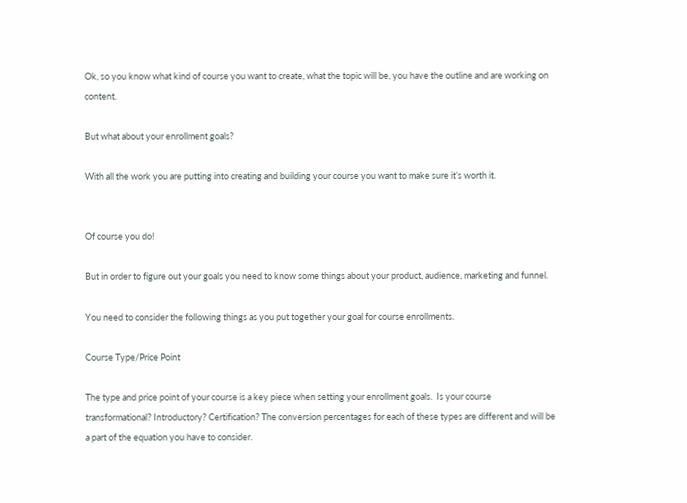Ok, so you know what kind of course you want to create, what the topic will be, you have the outline and are working on content.

But what about your enrollment goals?

With all the work you are putting into creating and building your course you want to make sure it’s worth it.


Of course you do!

But in order to figure out your goals you need to know some things about your product, audience, marketing and funnel.

You need to consider the following things as you put together your goal for course enrollments.

Course Type/Price Point

The type and price point of your course is a key piece when setting your enrollment goals.  Is your course transformational? Introductory? Certification? The conversion percentages for each of these types are different and will be a part of the equation you have to consider.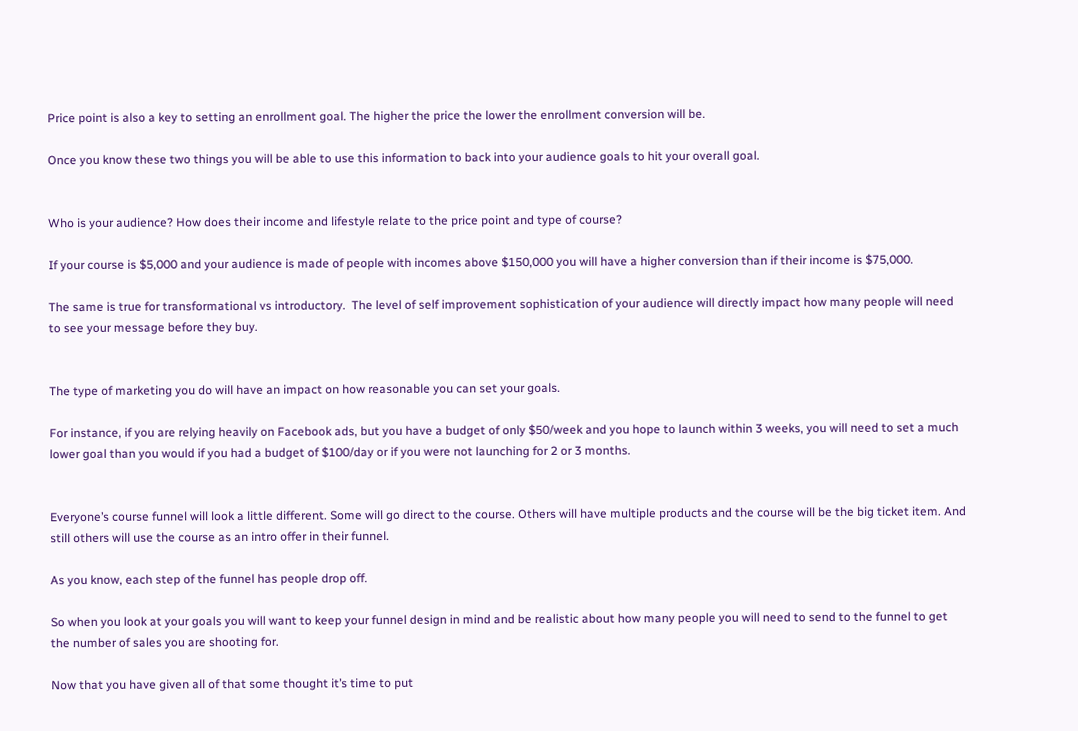Price point is also a key to setting an enrollment goal. The higher the price the lower the enrollment conversion will be.

Once you know these two things you will be able to use this information to back into your audience goals to hit your overall goal.


Who is your audience? How does their income and lifestyle relate to the price point and type of course?

If your course is $5,000 and your audience is made of people with incomes above $150,000 you will have a higher conversion than if their income is $75,000.

The same is true for transformational vs introductory.  The level of self improvement sophistication of your audience will directly impact how many people will need to see your message before they buy.


The type of marketing you do will have an impact on how reasonable you can set your goals.

For instance, if you are relying heavily on Facebook ads, but you have a budget of only $50/week and you hope to launch within 3 weeks, you will need to set a much lower goal than you would if you had a budget of $100/day or if you were not launching for 2 or 3 months.


Everyone’s course funnel will look a little different. Some will go direct to the course. Others will have multiple products and the course will be the big ticket item. And still others will use the course as an intro offer in their funnel.

As you know, each step of the funnel has people drop off.

So when you look at your goals you will want to keep your funnel design in mind and be realistic about how many people you will need to send to the funnel to get the number of sales you are shooting for.

Now that you have given all of that some thought it’s time to put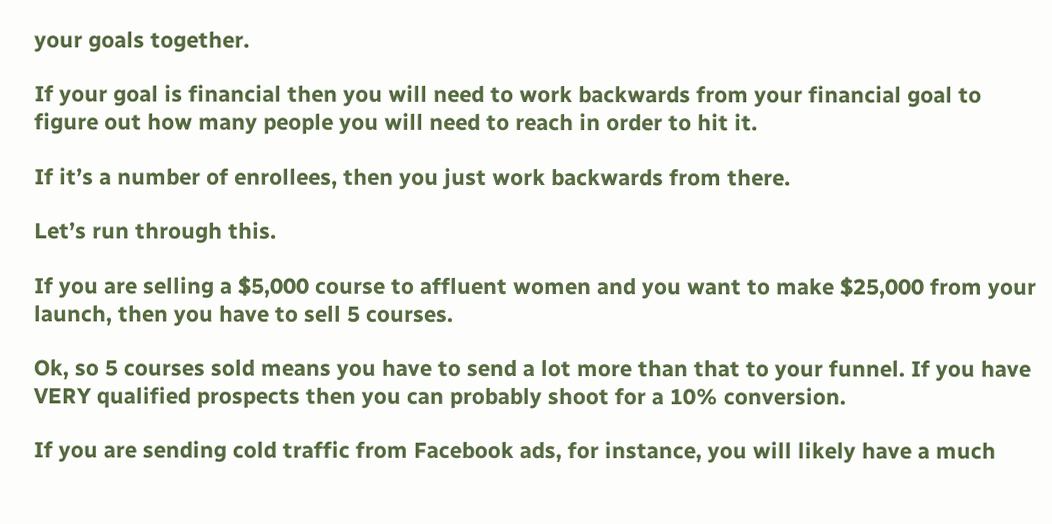your goals together.

If your goal is financial then you will need to work backwards from your financial goal to figure out how many people you will need to reach in order to hit it.

If it’s a number of enrollees, then you just work backwards from there.

Let’s run through this.

If you are selling a $5,000 course to affluent women and you want to make $25,000 from your launch, then you have to sell 5 courses.

Ok, so 5 courses sold means you have to send a lot more than that to your funnel. If you have VERY qualified prospects then you can probably shoot for a 10% conversion.

If you are sending cold traffic from Facebook ads, for instance, you will likely have a much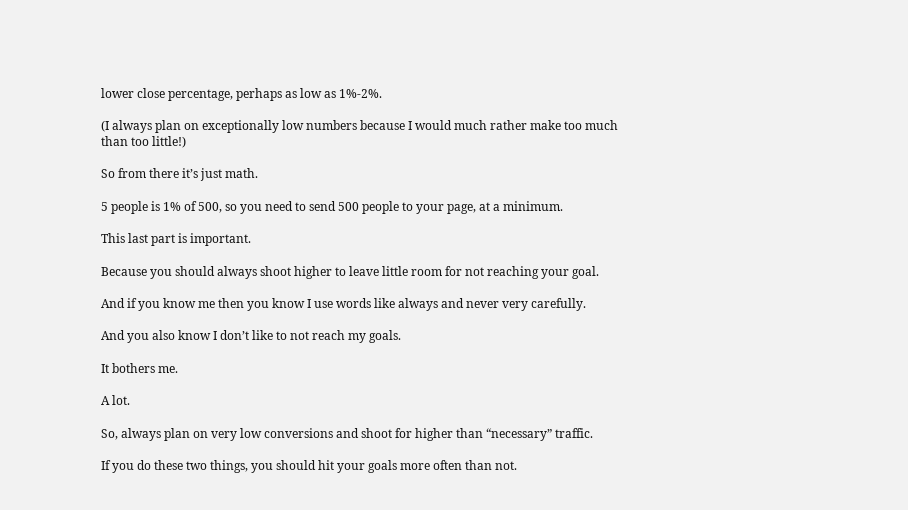lower close percentage, perhaps as low as 1%-2%.

(I always plan on exceptionally low numbers because I would much rather make too much than too little!)

So from there it’s just math.

5 people is 1% of 500, so you need to send 500 people to your page, at a minimum.

This last part is important.

Because you should always shoot higher to leave little room for not reaching your goal.

And if you know me then you know I use words like always and never very carefully.

And you also know I don’t like to not reach my goals.

It bothers me.

A lot.

So, always plan on very low conversions and shoot for higher than “necessary” traffic.

If you do these two things, you should hit your goals more often than not.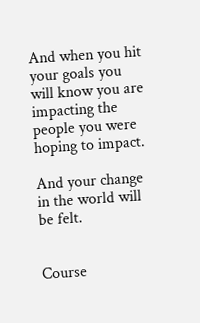And when you hit your goals you will know you are impacting the people you were hoping to impact.

And your change in the world will be felt.


Course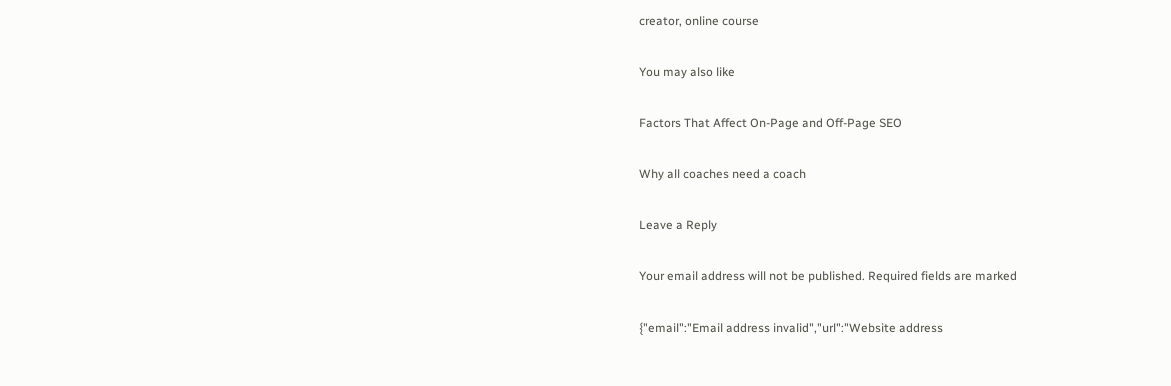creator, online course

You may also like

Factors That Affect On-Page and Off-Page SEO

Why all coaches need a coach

Leave a Reply

Your email address will not be published. Required fields are marked

{"email":"Email address invalid","url":"Website address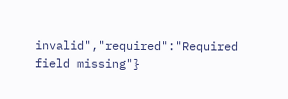invalid","required":"Required field missing"}